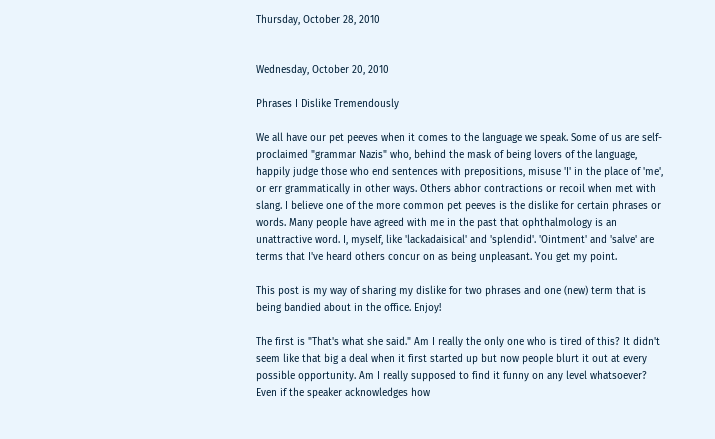Thursday, October 28, 2010


Wednesday, October 20, 2010

Phrases I Dislike Tremendously

We all have our pet peeves when it comes to the language we speak. Some of us are self-proclaimed "grammar Nazis" who, behind the mask of being lovers of the language, happily judge those who end sentences with prepositions, misuse 'I' in the place of 'me', or err grammatically in other ways. Others abhor contractions or recoil when met with slang. I believe one of the more common pet peeves is the dislike for certain phrases or words. Many people have agreed with me in the past that ophthalmology is an unattractive word. I, myself, like 'lackadaisical' and 'splendid'. 'Ointment' and 'salve' are terms that I've heard others concur on as being unpleasant. You get my point.

This post is my way of sharing my dislike for two phrases and one (new) term that is being bandied about in the office. Enjoy!

The first is "That's what she said." Am I really the only one who is tired of this? It didn't seem like that big a deal when it first started up but now people blurt it out at every possible opportunity. Am I really supposed to find it funny on any level whatsoever? Even if the speaker acknowledges how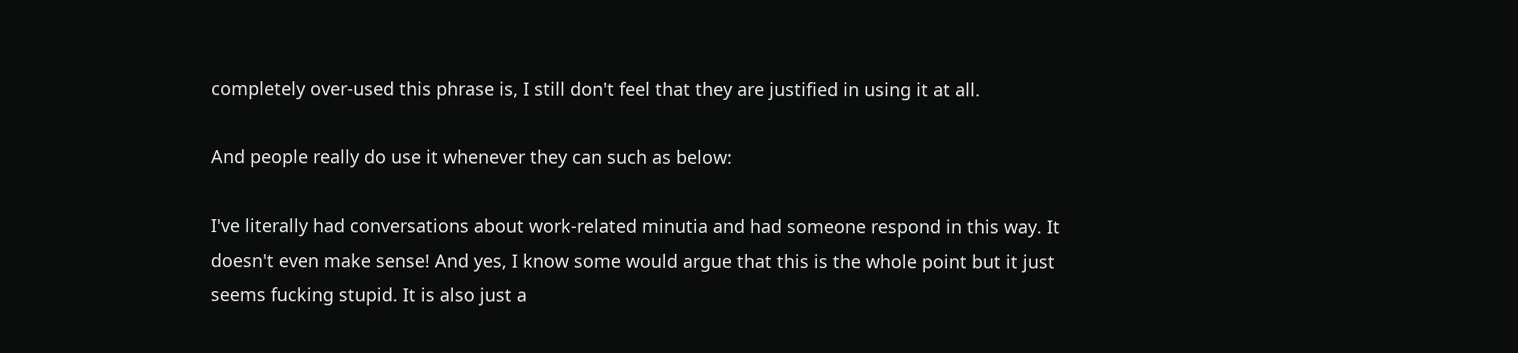completely over-used this phrase is, I still don't feel that they are justified in using it at all.

And people really do use it whenever they can such as below:

I've literally had conversations about work-related minutia and had someone respond in this way. It doesn't even make sense! And yes, I know some would argue that this is the whole point but it just seems fucking stupid. It is also just a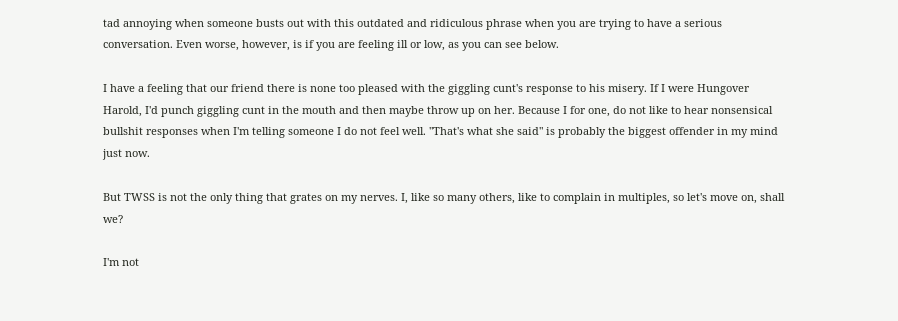tad annoying when someone busts out with this outdated and ridiculous phrase when you are trying to have a serious conversation. Even worse, however, is if you are feeling ill or low, as you can see below.

I have a feeling that our friend there is none too pleased with the giggling cunt's response to his misery. If I were Hungover Harold, I'd punch giggling cunt in the mouth and then maybe throw up on her. Because I for one, do not like to hear nonsensical bullshit responses when I'm telling someone I do not feel well. "That's what she said" is probably the biggest offender in my mind just now.

But TWSS is not the only thing that grates on my nerves. I, like so many others, like to complain in multiples, so let's move on, shall we?

I'm not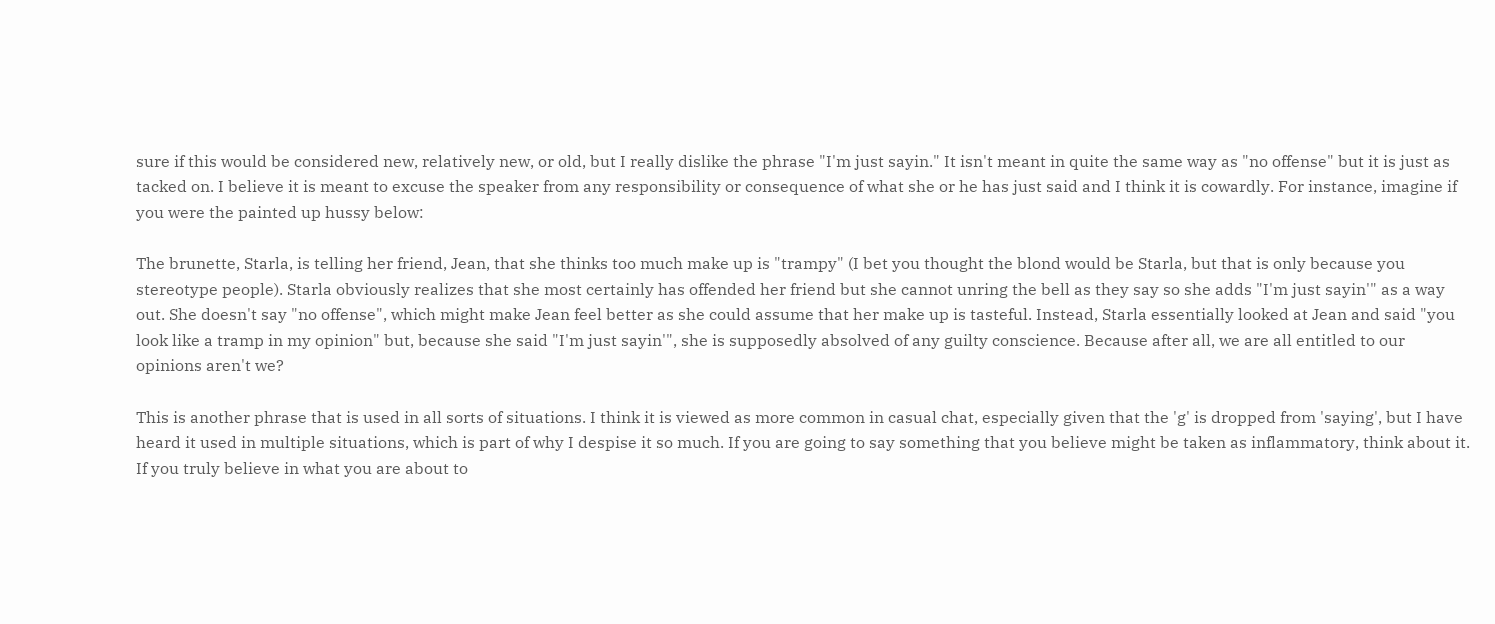sure if this would be considered new, relatively new, or old, but I really dislike the phrase "I'm just sayin." It isn't meant in quite the same way as "no offense" but it is just as tacked on. I believe it is meant to excuse the speaker from any responsibility or consequence of what she or he has just said and I think it is cowardly. For instance, imagine if you were the painted up hussy below:

The brunette, Starla, is telling her friend, Jean, that she thinks too much make up is "trampy" (I bet you thought the blond would be Starla, but that is only because you stereotype people). Starla obviously realizes that she most certainly has offended her friend but she cannot unring the bell as they say so she adds "I'm just sayin'" as a way out. She doesn't say "no offense", which might make Jean feel better as she could assume that her make up is tasteful. Instead, Starla essentially looked at Jean and said "you look like a tramp in my opinion" but, because she said "I'm just sayin'", she is supposedly absolved of any guilty conscience. Because after all, we are all entitled to our opinions aren't we?

This is another phrase that is used in all sorts of situations. I think it is viewed as more common in casual chat, especially given that the 'g' is dropped from 'saying', but I have heard it used in multiple situations, which is part of why I despise it so much. If you are going to say something that you believe might be taken as inflammatory, think about it. If you truly believe in what you are about to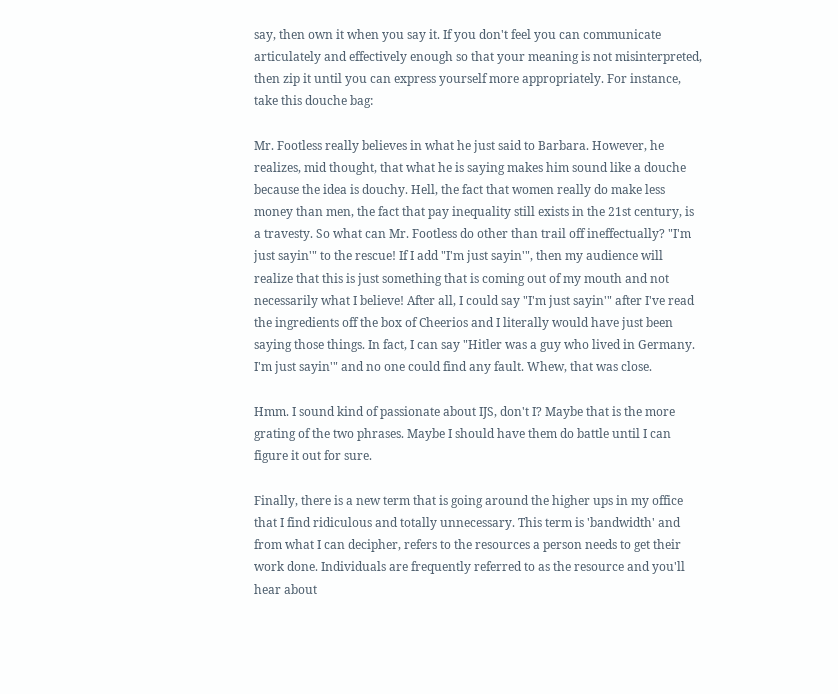say, then own it when you say it. If you don't feel you can communicate articulately and effectively enough so that your meaning is not misinterpreted, then zip it until you can express yourself more appropriately. For instance, take this douche bag:

Mr. Footless really believes in what he just said to Barbara. However, he realizes, mid thought, that what he is saying makes him sound like a douche because the idea is douchy. Hell, the fact that women really do make less money than men, the fact that pay inequality still exists in the 21st century, is a travesty. So what can Mr. Footless do other than trail off ineffectually? "I'm just sayin'" to the rescue! If I add "I'm just sayin'", then my audience will realize that this is just something that is coming out of my mouth and not necessarily what I believe! After all, I could say "I'm just sayin'" after I've read the ingredients off the box of Cheerios and I literally would have just been saying those things. In fact, I can say "Hitler was a guy who lived in Germany. I'm just sayin'" and no one could find any fault. Whew, that was close.

Hmm. I sound kind of passionate about IJS, don't I? Maybe that is the more grating of the two phrases. Maybe I should have them do battle until I can figure it out for sure.

Finally, there is a new term that is going around the higher ups in my office that I find ridiculous and totally unnecessary. This term is 'bandwidth' and from what I can decipher, refers to the resources a person needs to get their work done. Individuals are frequently referred to as the resource and you'll hear about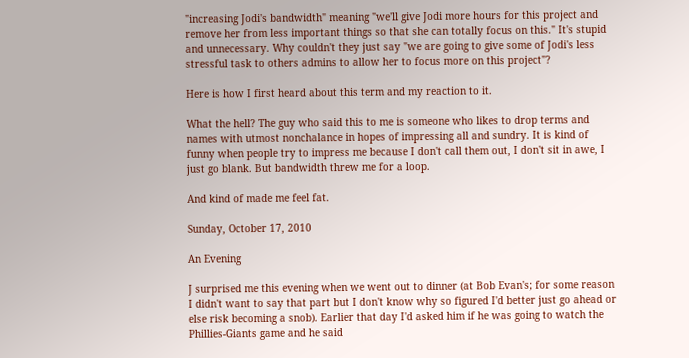"increasing Jodi's bandwidth" meaning "we'll give Jodi more hours for this project and remove her from less important things so that she can totally focus on this." It's stupid and unnecessary. Why couldn't they just say "we are going to give some of Jodi's less stressful task to others admins to allow her to focus more on this project"?

Here is how I first heard about this term and my reaction to it.

What the hell? The guy who said this to me is someone who likes to drop terms and names with utmost nonchalance in hopes of impressing all and sundry. It is kind of funny when people try to impress me because I don't call them out, I don't sit in awe, I just go blank. But bandwidth threw me for a loop.

And kind of made me feel fat.

Sunday, October 17, 2010

An Evening

J surprised me this evening when we went out to dinner (at Bob Evan's; for some reason I didn't want to say that part but I don't know why so figured I'd better just go ahead or else risk becoming a snob). Earlier that day I'd asked him if he was going to watch the Phillies-Giants game and he said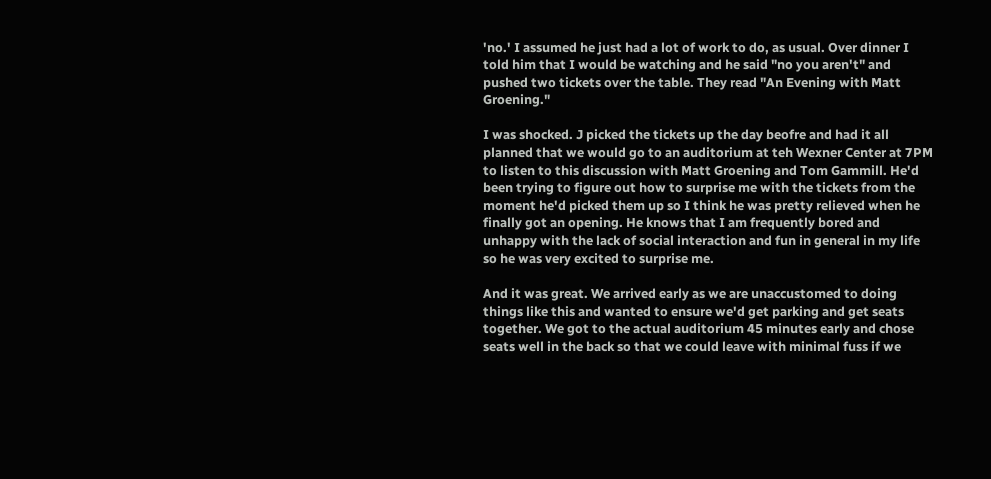'no.' I assumed he just had a lot of work to do, as usual. Over dinner I told him that I would be watching and he said "no you aren't" and pushed two tickets over the table. They read "An Evening with Matt Groening."

I was shocked. J picked the tickets up the day beofre and had it all planned that we would go to an auditorium at teh Wexner Center at 7PM to listen to this discussion with Matt Groening and Tom Gammill. He'd been trying to figure out how to surprise me with the tickets from the moment he'd picked them up so I think he was pretty relieved when he finally got an opening. He knows that I am frequently bored and unhappy with the lack of social interaction and fun in general in my life so he was very excited to surprise me.

And it was great. We arrived early as we are unaccustomed to doing things like this and wanted to ensure we'd get parking and get seats together. We got to the actual auditorium 45 minutes early and chose seats well in the back so that we could leave with minimal fuss if we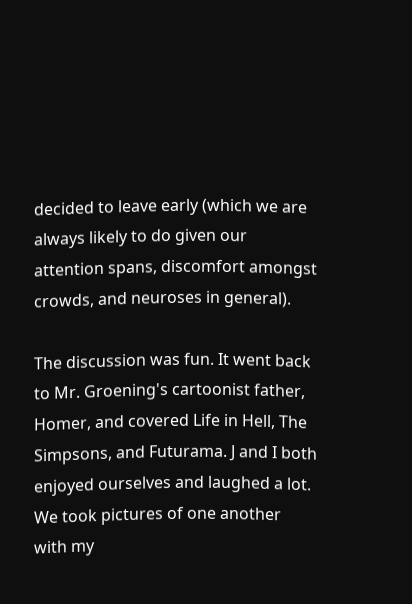decided to leave early (which we are always likely to do given our attention spans, discomfort amongst crowds, and neuroses in general).

The discussion was fun. It went back to Mr. Groening's cartoonist father, Homer, and covered Life in Hell, The Simpsons, and Futurama. J and I both enjoyed ourselves and laughed a lot. We took pictures of one another with my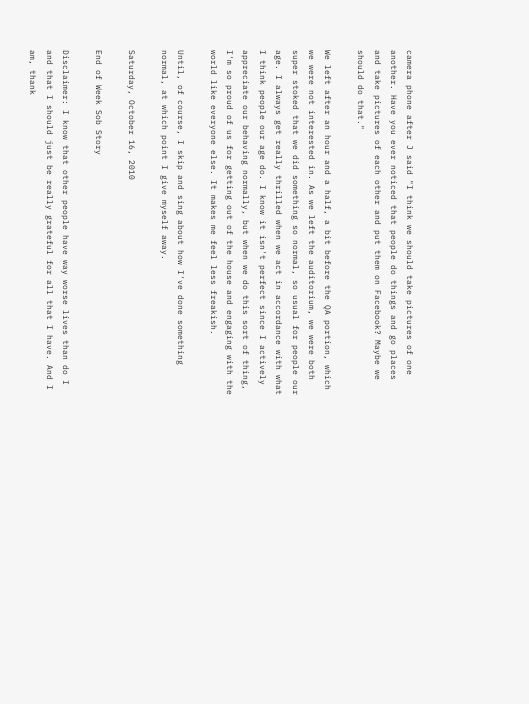camera phone after J said "I think we should take pictures of one another. Have you ever noticed that people do things and go places and take pictures of each other and put them on Facebook? Maybe we should do that."

We left after an hour and a half, a bit before the QA portion, which we were not interested in. As we left the auditorium, we were both super stoked that we did something so normal, so usual for people our age. I always get really thrilled when we act in accordance with what I think people our age do. I know it isn't perfect since I actively appreciate our behaving normally, but when we do this sort of thing, I'm so proud of us for getting out of the house and engaging with the world like everyone else. It makes me feel less freakish.

Until, of course, I skip and sing about how I've done something normal, at which point I give myself away.

Saturday, October 16, 2010

End of Week Sob Story

Disclaimer: I know that other people have way worse lives than do I and that I should just be really grateful for all that I have. And I am, thank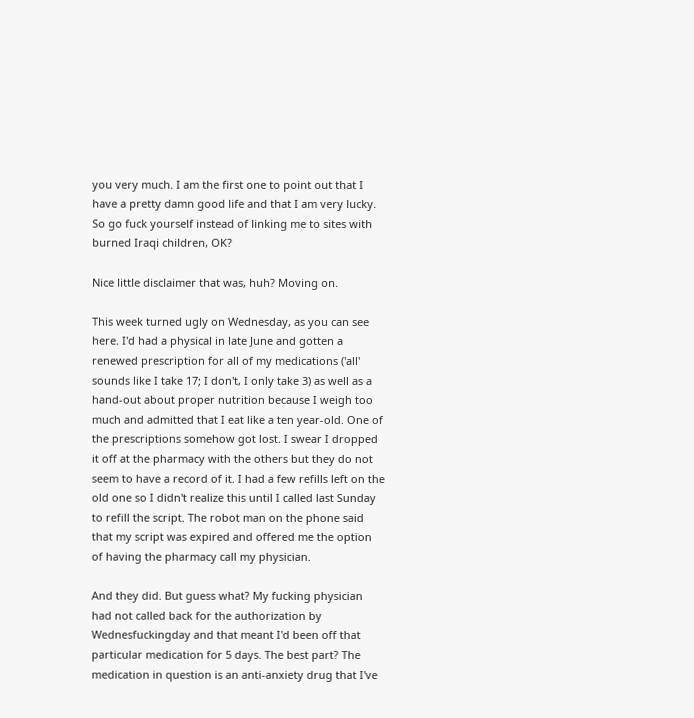you very much. I am the first one to point out that I have a pretty damn good life and that I am very lucky. So go fuck yourself instead of linking me to sites with burned Iraqi children, OK?

Nice little disclaimer that was, huh? Moving on.

This week turned ugly on Wednesday, as you can see here. I'd had a physical in late June and gotten a renewed prescription for all of my medications ('all' sounds like I take 17; I don't, I only take 3) as well as a hand-out about proper nutrition because I weigh too much and admitted that I eat like a ten year-old. One of the prescriptions somehow got lost. I swear I dropped it off at the pharmacy with the others but they do not seem to have a record of it. I had a few refills left on the old one so I didn't realize this until I called last Sunday to refill the script. The robot man on the phone said that my script was expired and offered me the option of having the pharmacy call my physician.

And they did. But guess what? My fucking physician had not called back for the authorization by Wednesfuckingday and that meant I'd been off that particular medication for 5 days. The best part? The medication in question is an anti-anxiety drug that I've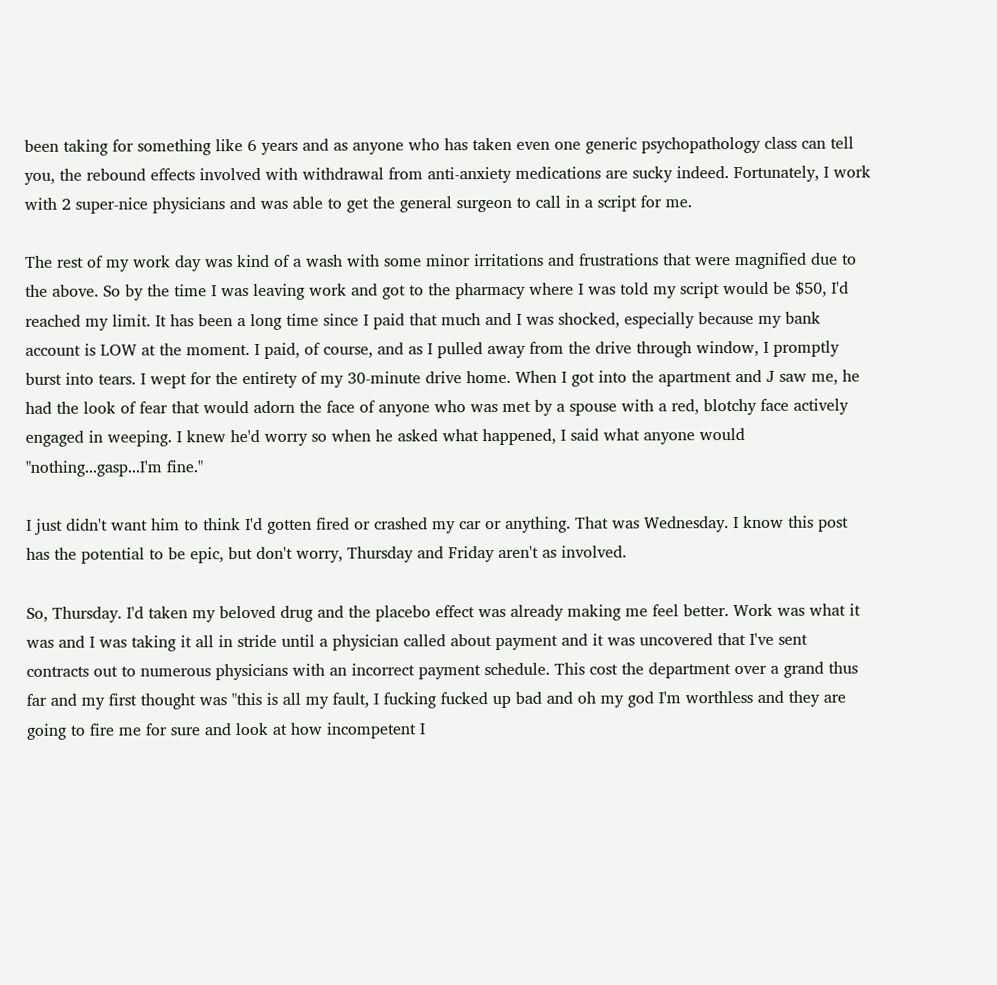been taking for something like 6 years and as anyone who has taken even one generic psychopathology class can tell you, the rebound effects involved with withdrawal from anti-anxiety medications are sucky indeed. Fortunately, I work with 2 super-nice physicians and was able to get the general surgeon to call in a script for me.

The rest of my work day was kind of a wash with some minor irritations and frustrations that were magnified due to the above. So by the time I was leaving work and got to the pharmacy where I was told my script would be $50, I'd reached my limit. It has been a long time since I paid that much and I was shocked, especially because my bank account is LOW at the moment. I paid, of course, and as I pulled away from the drive through window, I promptly burst into tears. I wept for the entirety of my 30-minute drive home. When I got into the apartment and J saw me, he had the look of fear that would adorn the face of anyone who was met by a spouse with a red, blotchy face actively engaged in weeping. I knew he'd worry so when he asked what happened, I said what anyone would "nothing...gasp...I'm fine."

I just didn't want him to think I'd gotten fired or crashed my car or anything. That was Wednesday. I know this post has the potential to be epic, but don't worry, Thursday and Friday aren't as involved.

So, Thursday. I'd taken my beloved drug and the placebo effect was already making me feel better. Work was what it was and I was taking it all in stride until a physician called about payment and it was uncovered that I've sent contracts out to numerous physicians with an incorrect payment schedule. This cost the department over a grand thus far and my first thought was "this is all my fault, I fucking fucked up bad and oh my god I'm worthless and they are going to fire me for sure and look at how incompetent I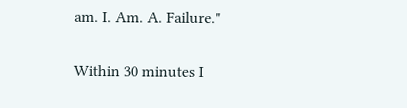am. I. Am. A. Failure."

Within 30 minutes I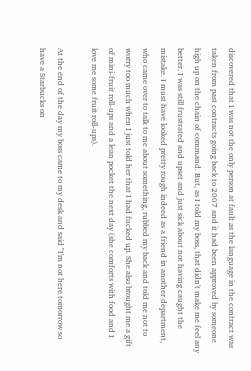discovered that I was not the only person at fault as the language in the contract was taken from past contracts going back to 2007 and it had been approved by someone high up on the chain of command. But, as I told my boss, that didn't make me feel any better. I was still frustrated and upset and just sick about not having caught the mistake. I must have looked pretty rough indeed as a friend in another department, who came over to talk to me about something, rubbed my back and told me not to worry too much when I just told her that I had fucked up. She also brought me a gift of mini-fruit roll-ups and a lean pocket the next day (she comforts with food and I love me some fruit roll-ups).

At the end of the day my boss came to my desk and said "I'm not here tomorrow so have a Starbucks on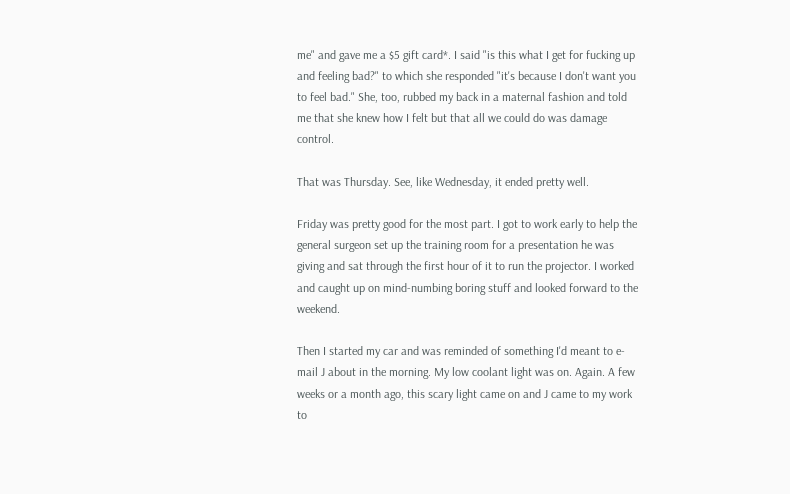me" and gave me a $5 gift card*. I said "is this what I get for fucking up and feeling bad?" to which she responded "it's because I don't want you to feel bad." She, too, rubbed my back in a maternal fashion and told me that she knew how I felt but that all we could do was damage control.

That was Thursday. See, like Wednesday, it ended pretty well.

Friday was pretty good for the most part. I got to work early to help the general surgeon set up the training room for a presentation he was giving and sat through the first hour of it to run the projector. I worked and caught up on mind-numbing boring stuff and looked forward to the weekend.

Then I started my car and was reminded of something I'd meant to e-mail J about in the morning. My low coolant light was on. Again. A few weeks or a month ago, this scary light came on and J came to my work to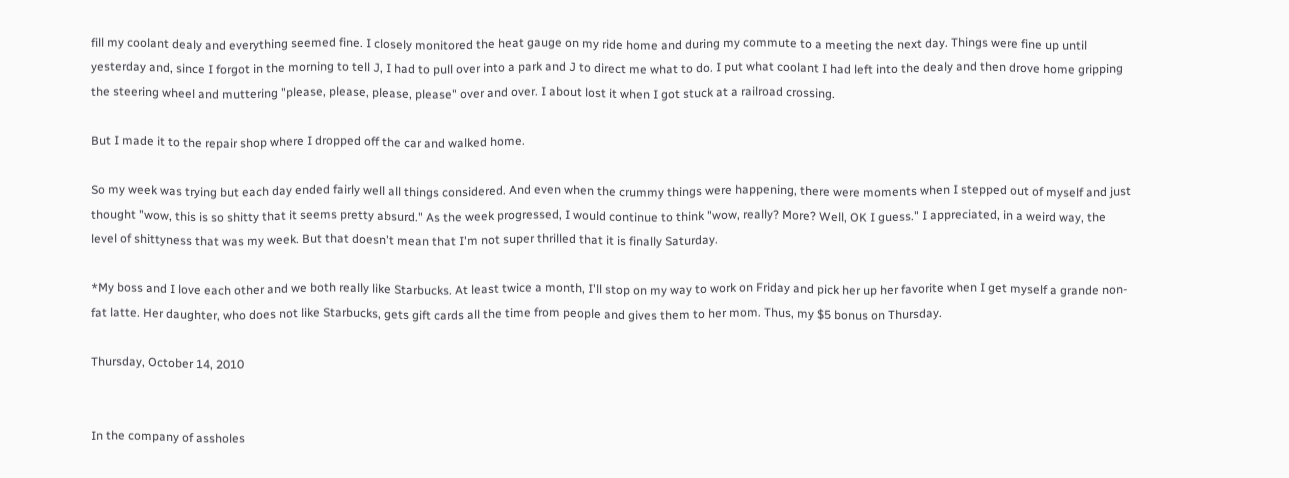fill my coolant dealy and everything seemed fine. I closely monitored the heat gauge on my ride home and during my commute to a meeting the next day. Things were fine up until yesterday and, since I forgot in the morning to tell J, I had to pull over into a park and J to direct me what to do. I put what coolant I had left into the dealy and then drove home gripping the steering wheel and muttering "please, please, please, please" over and over. I about lost it when I got stuck at a railroad crossing.

But I made it to the repair shop where I dropped off the car and walked home.

So my week was trying but each day ended fairly well all things considered. And even when the crummy things were happening, there were moments when I stepped out of myself and just thought "wow, this is so shitty that it seems pretty absurd." As the week progressed, I would continue to think "wow, really? More? Well, OK I guess." I appreciated, in a weird way, the level of shittyness that was my week. But that doesn't mean that I'm not super thrilled that it is finally Saturday.

*My boss and I love each other and we both really like Starbucks. At least twice a month, I'll stop on my way to work on Friday and pick her up her favorite when I get myself a grande non-fat latte. Her daughter, who does not like Starbucks, gets gift cards all the time from people and gives them to her mom. Thus, my $5 bonus on Thursday.

Thursday, October 14, 2010


In the company of assholes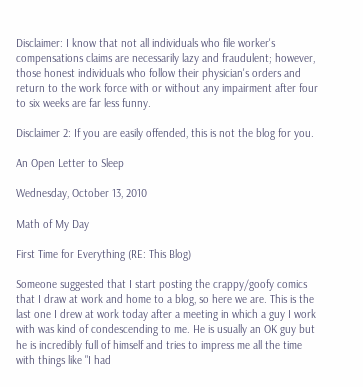Disclaimer: I know that not all individuals who file worker's compensations claims are necessarily lazy and fraudulent; however, those honest individuals who follow their physician's orders and return to the work force with or without any impairment after four to six weeks are far less funny.

Disclaimer 2: If you are easily offended, this is not the blog for you.

An Open Letter to Sleep

Wednesday, October 13, 2010

Math of My Day

First Time for Everything (RE: This Blog)

Someone suggested that I start posting the crappy/goofy comics that I draw at work and home to a blog, so here we are. This is the last one I drew at work today after a meeting in which a guy I work with was kind of condescending to me. He is usually an OK guy but he is incredibly full of himself and tries to impress me all the time with things like "I had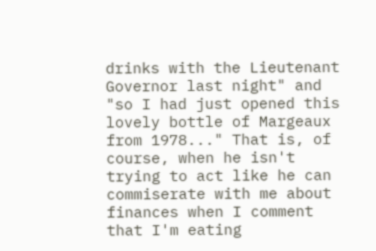drinks with the Lieutenant Governor last night" and "so I had just opened this lovely bottle of Margeaux from 1978..." That is, of course, when he isn't trying to act like he can commiserate with me about finances when I comment that I'm eating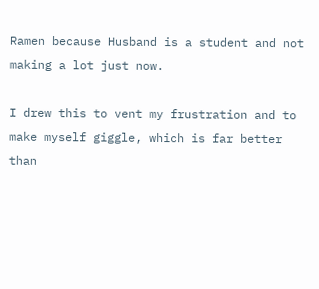Ramen because Husband is a student and not making a lot just now.

I drew this to vent my frustration and to make myself giggle, which is far better than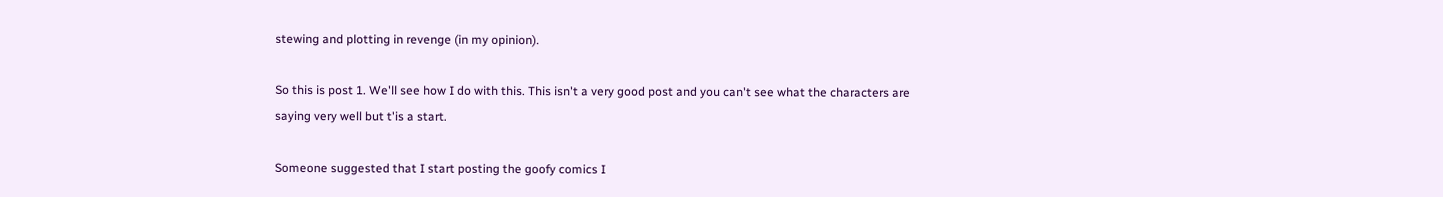stewing and plotting in revenge (in my opinion).

So this is post 1. We'll see how I do with this. This isn't a very good post and you can't see what the characters are saying very well but t'is a start.

Someone suggested that I start posting the goofy comics I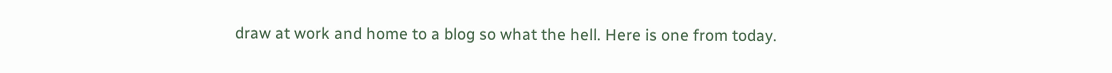draw at work and home to a blog so what the hell. Here is one from today.